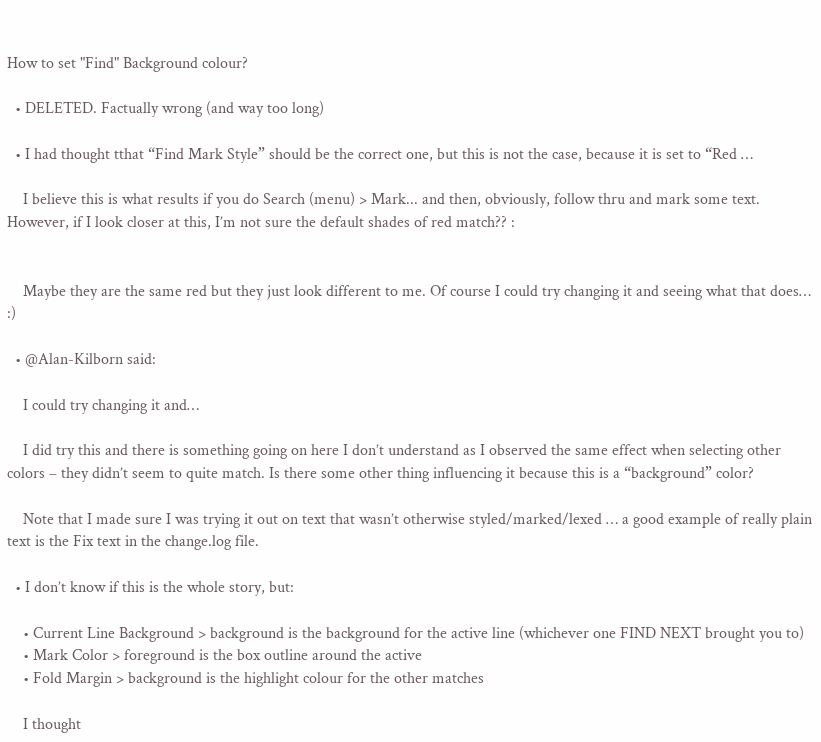How to set "Find" Background colour?

  • DELETED. Factually wrong (and way too long)

  • I had thought tthat “Find Mark Style” should be the correct one, but this is not the case, because it is set to “Red …

    I believe this is what results if you do Search (menu) > Mark... and then, obviously, follow thru and mark some text. However, if I look closer at this, I’m not sure the default shades of red match?? :


    Maybe they are the same red but they just look different to me. Of course I could try changing it and seeing what that does… :)

  • @Alan-Kilborn said:

    I could try changing it and…

    I did try this and there is something going on here I don’t understand as I observed the same effect when selecting other colors – they didn’t seem to quite match. Is there some other thing influencing it because this is a “background” color?

    Note that I made sure I was trying it out on text that wasn’t otherwise styled/marked/lexed … a good example of really plain text is the Fix text in the change.log file.

  • I don’t know if this is the whole story, but:

    • Current Line Background > background is the background for the active line (whichever one FIND NEXT brought you to)
    • Mark Color > foreground is the box outline around the active
    • Fold Margin > background is the highlight colour for the other matches

    I thought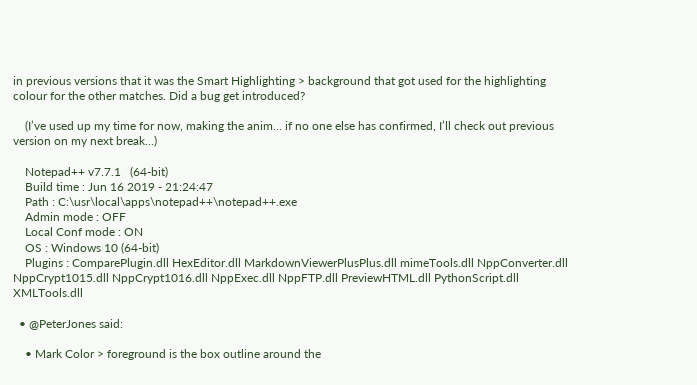in previous versions that it was the Smart Highlighting > background that got used for the highlighting colour for the other matches. Did a bug get introduced?

    (I’ve used up my time for now, making the anim… if no one else has confirmed, I’ll check out previous version on my next break…)

    Notepad++ v7.7.1   (64-bit)
    Build time : Jun 16 2019 - 21:24:47
    Path : C:\usr\local\apps\notepad++\notepad++.exe
    Admin mode : OFF
    Local Conf mode : ON
    OS : Windows 10 (64-bit)
    Plugins : ComparePlugin.dll HexEditor.dll MarkdownViewerPlusPlus.dll mimeTools.dll NppConverter.dll NppCrypt1015.dll NppCrypt1016.dll NppExec.dll NppFTP.dll PreviewHTML.dll PythonScript.dll XMLTools.dll

  • @PeterJones said:

    • Mark Color > foreground is the box outline around the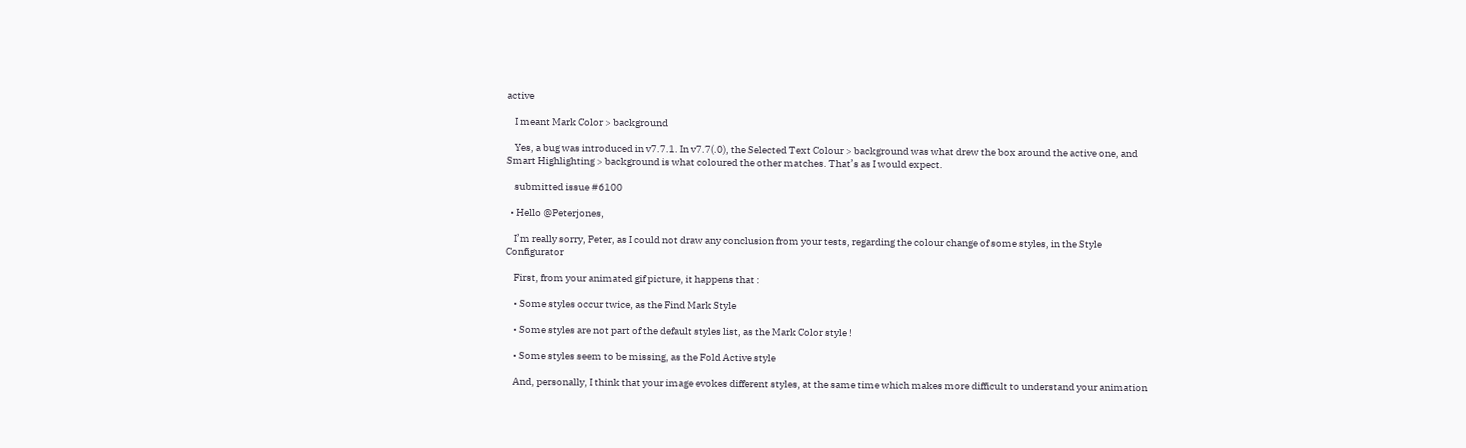active

    I meant Mark Color > background

    Yes, a bug was introduced in v7.7.1. In v7.7(.0), the Selected Text Colour > background was what drew the box around the active one, and Smart Highlighting > background is what coloured the other matches. That’s as I would expect.

    submitted issue #6100

  • Hello @Peterjones,

    I’m really sorry, Peter, as I could not draw any conclusion from your tests, regarding the colour change of some styles, in the Style Configurator

    First, from your animated gif picture, it happens that :

    • Some styles occur twice, as the Find Mark Style

    • Some styles are not part of the default styles list, as the Mark Color style !

    • Some styles seem to be missing, as the Fold Active style

    And, personally, I think that your image evokes different styles, at the same time which makes more difficult to understand your animation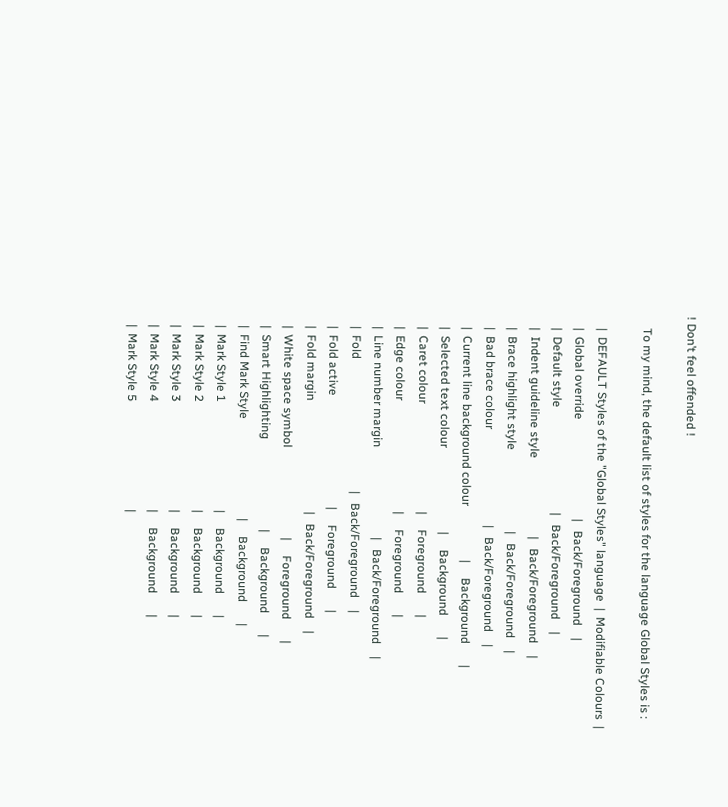! Don’t feel offended !

    To my mind, the default list of styles for the language Global Styles is :

    |  DEFAULT Styles of the "Global Styles" language  |  Modifiable Colours  |
    |  Global override                                 |   Back/Foreground    |
    |  Default style                                   |   Back/Foreground    |
    |  Indent guideline style                          |   Back/Foreground    |
    |  Brace highlight style                           |   Back/Foreground    |
    |  Bad brace colour                                |   Back/Foreground    |
    |  Current line background colour                  |     Background       |
    |  Selected text colour                            |     Background       |
    |  Caret colour                                    |     Foreground       |
    |  Edge colour                                     |     Foreground       |
    |  Line number margin                              |   Back/Foreground    |
    |  Fold                                            |   Back/Foreground    |
    |  Fold active                                     |     Foreground       |
    |  Fold margin                                     |   Back/Foreground    |
    |  White space symbol                              |     Foreground       |
    |  Smart Highlighting                              |     Background       |
    |  Find Mark Style                                 |     Background       |
    |  Mark Style 1                                    |     Background       |
    |  Mark Style 2                                    |     Background       |
    |  Mark Style 3                                    |     Background       |
    |  Mark Style 4                                    |     Background       |
    |  Mark Style 5                                    |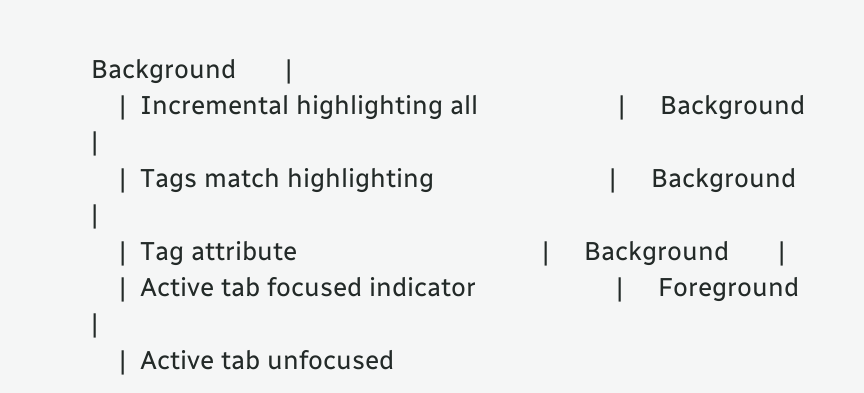Background       |
    |  Incremental highlighting all                    |     Background       |
    |  Tags match highlighting                         |     Background       |
    |  Tag attribute                                   |     Background       |
    |  Active tab focused indicator                    |     Foreground       |
    |  Active tab unfocused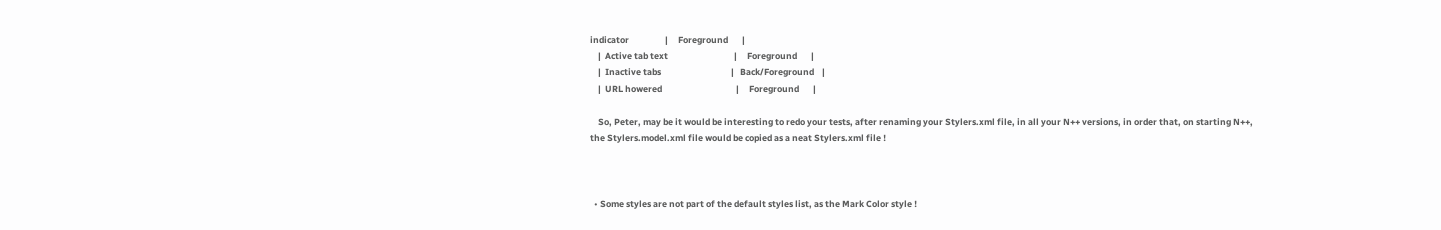indicator                  |     Foreground       |
    |  Active tab text                                 |     Foreground       |
    |  Inactive tabs                                   |   Back/Foreground    |
    |  URL howered                                     |     Foreground       |

    So, Peter, may be it would be interesting to redo your tests, after renaming your Stylers.xml file, in all your N++ versions, in order that, on starting N++, the Stylers.model.xml file would be copied as a neat Stylers.xml file !



  • Some styles are not part of the default styles list, as the Mark Color style !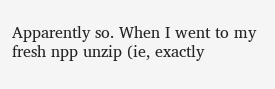Apparently so. When I went to my fresh npp unzip (ie, exactly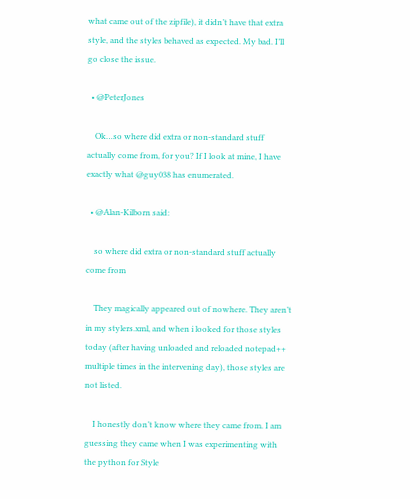what came out of the zipfile), it didn’t have that extra style, and the styles behaved as expected. My bad. I’ll go close the issue.

  • @PeterJones

    Ok…so where did extra or non-standard stuff actually come from, for you? If I look at mine, I have exactly what @guy038 has enumerated.

  • @Alan-Kilborn said:

    so where did extra or non-standard stuff actually come from

    They magically appeared out of nowhere. They aren’t in my stylers.xml, and when i looked for those styles today (after having unloaded and reloaded notepad++ multiple times in the intervening day), those styles are not listed.

    I honestly don’t know where they came from. I am guessing they came when I was experimenting with the python for Style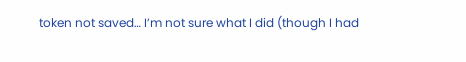token not saved… I’m not sure what I did (though I had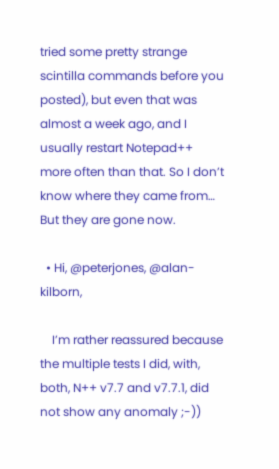tried some pretty strange scintilla commands before you posted), but even that was almost a week ago, and I usually restart Notepad++ more often than that. So I don’t know where they came from… But they are gone now.

  • Hi, @peterjones, @alan-kilborn,

    I’m rather reassured because the multiple tests I did, with, both, N++ v7.7 and v7.7.1, did not show any anomaly ;-))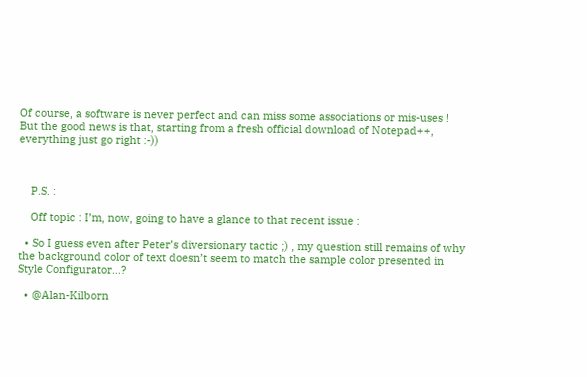Of course, a software is never perfect and can miss some associations or mis-uses ! But the good news is that, starting from a fresh official download of Notepad++, everything just go right :-))



    P.S. :

    Off topic : I’m, now, going to have a glance to that recent issue :

  • So I guess even after Peter’s diversionary tactic ;) , my question still remains of why the background color of text doesn’t seem to match the sample color presented in Style Configurator…?

  • @Alan-Kilborn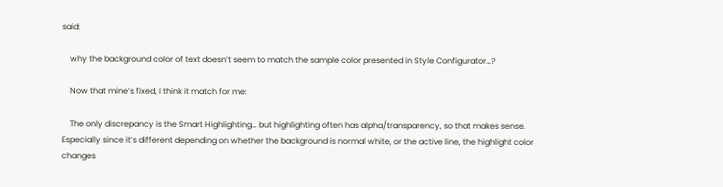said:

    why the background color of text doesn’t seem to match the sample color presented in Style Configurator…?

    Now that mine’s fixed, I think it match for me:

    The only discrepancy is the Smart Highlighting… but highlighting often has alpha/transparency, so that makes sense. Especially since it’s different depending on whether the background is normal white, or the active line, the highlight color changes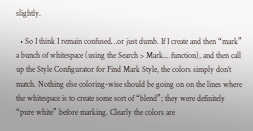slightly.

  • So I think I remain confused…or just dumb. If I create and then “mark” a bunch of whitespace (using the Search > Mark... function), and then call up the Style Configurator for Find Mark Style, the colors simply don’t match. Nothing else coloring-wise should be going on on the lines where the whitespace is to create some sort of “blend”; they were definitely “pure white” before marking. Clearly the colors are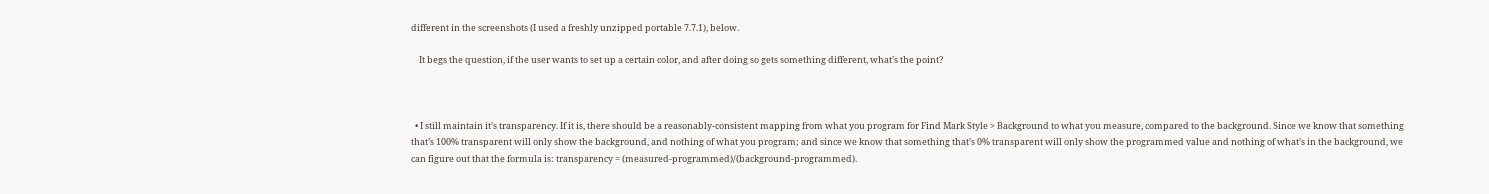different in the screenshots (I used a freshly unzipped portable 7.7.1), below.

    It begs the question, if the user wants to set up a certain color, and after doing so gets something different, what’s the point?



  • I still maintain it’s transparency. If it is, there should be a reasonably-consistent mapping from what you program for Find Mark Style > Background to what you measure, compared to the background. Since we know that something that’s 100% transparent will only show the background, and nothing of what you program; and since we know that something that’s 0% transparent will only show the programmed value and nothing of what’s in the background, we can figure out that the formula is: transparency = (measured-programmed)/(background-programmed).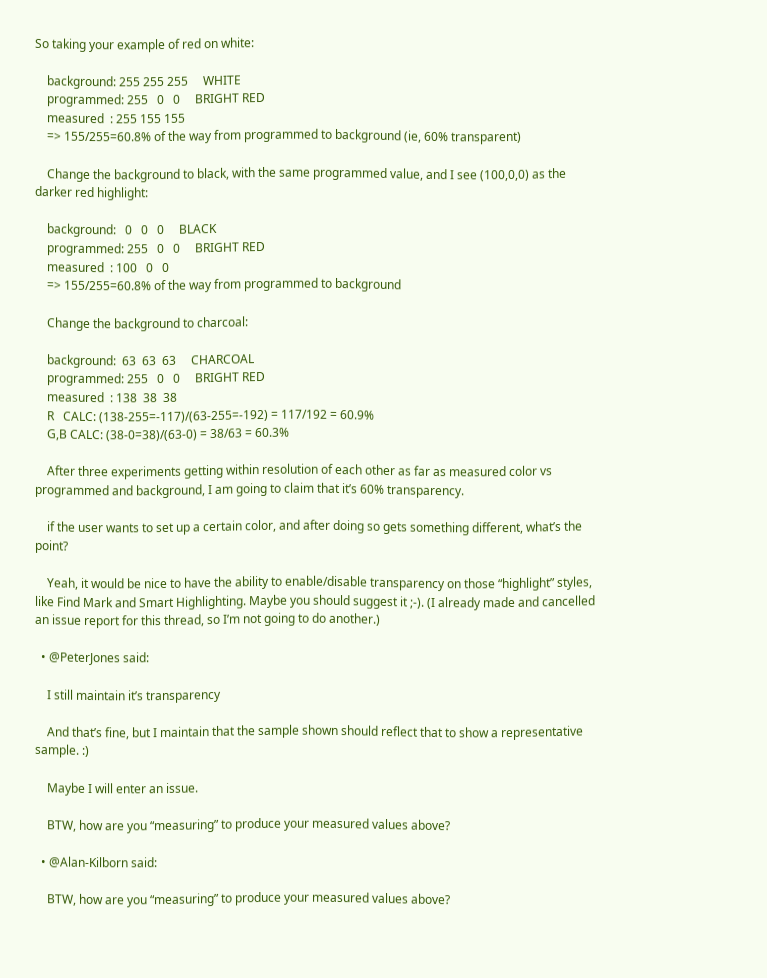So taking your example of red on white:

    background: 255 255 255     WHITE
    programmed: 255   0   0     BRIGHT RED
    measured  : 255 155 155
    => 155/255=60.8% of the way from programmed to background (ie, 60% transparent)

    Change the background to black, with the same programmed value, and I see (100,0,0) as the darker red highlight:

    background:   0   0   0     BLACK
    programmed: 255   0   0     BRIGHT RED
    measured  : 100   0   0
    => 155/255=60.8% of the way from programmed to background

    Change the background to charcoal:

    background:  63  63  63     CHARCOAL
    programmed: 255   0   0     BRIGHT RED
    measured  : 138  38  38
    R   CALC: (138-255=-117)/(63-255=-192) = 117/192 = 60.9%
    G,B CALC: (38-0=38)/(63-0) = 38/63 = 60.3%

    After three experiments getting within resolution of each other as far as measured color vs programmed and background, I am going to claim that it’s 60% transparency.

    if the user wants to set up a certain color, and after doing so gets something different, what’s the point?

    Yeah, it would be nice to have the ability to enable/disable transparency on those “highlight” styles, like Find Mark and Smart Highlighting. Maybe you should suggest it ;-). (I already made and cancelled an issue report for this thread, so I’m not going to do another.)

  • @PeterJones said:

    I still maintain it’s transparency

    And that’s fine, but I maintain that the sample shown should reflect that to show a representative sample. :)

    Maybe I will enter an issue.

    BTW, how are you “measuring” to produce your measured values above?

  • @Alan-Kilborn said:

    BTW, how are you “measuring” to produce your measured values above?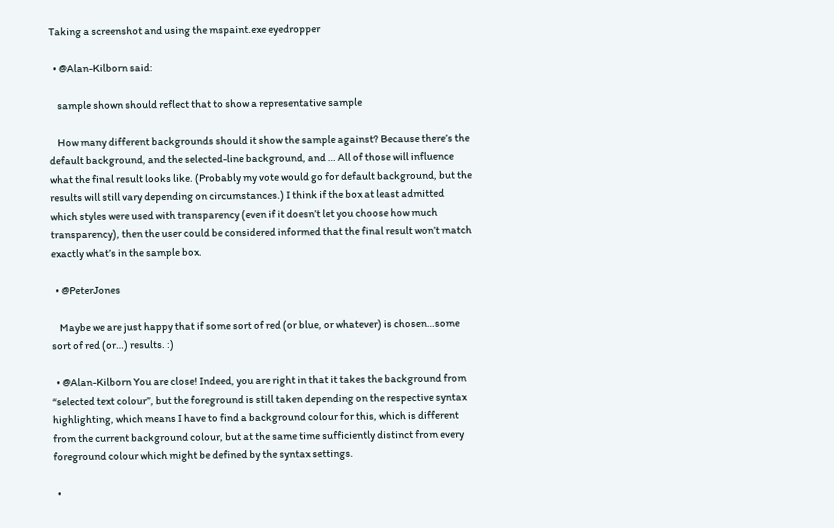Taking a screenshot and using the mspaint.exe eyedropper

  • @Alan-Kilborn said:

    sample shown should reflect that to show a representative sample

    How many different backgrounds should it show the sample against? Because there’s the default background, and the selected-line background, and … All of those will influence what the final result looks like. (Probably my vote would go for default background, but the results will still vary depending on circumstances.) I think if the box at least admitted which styles were used with transparency (even if it doesn’t let you choose how much transparency), then the user could be considered informed that the final result won’t match exactly what’s in the sample box.

  • @PeterJones

    Maybe we are just happy that if some sort of red (or blue, or whatever) is chosen…some sort of red (or…) results. :)

  • @Alan-Kilborn You are close! Indeed, you are right in that it takes the background from “selected text colour”, but the foreground is still taken depending on the respective syntax highlighting, which means I have to find a background colour for this, which is different from the current background colour, but at the same time sufficiently distinct from every foreground colour which might be defined by the syntax settings.

  •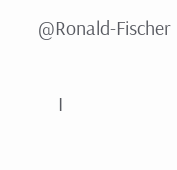@Ronald-Fischer

    I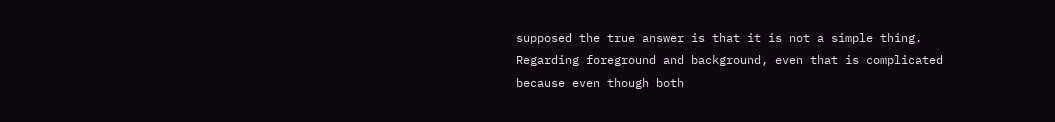supposed the true answer is that it is not a simple thing. Regarding foreground and background, even that is complicated because even though both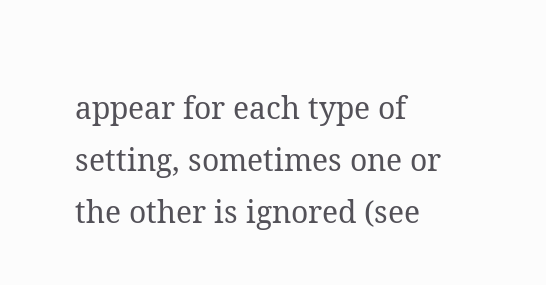appear for each type of setting, sometimes one or the other is ignored (see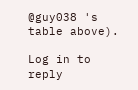@guy038 's table above).

Log in to reply